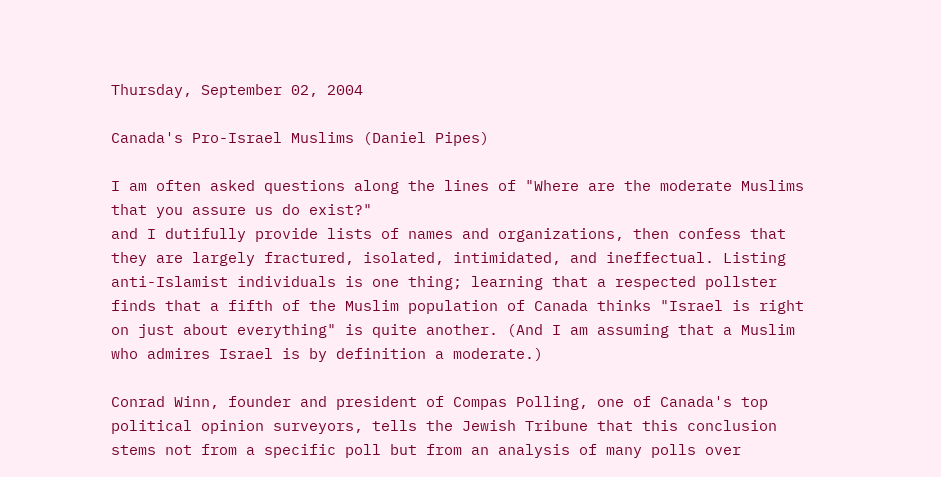Thursday, September 02, 2004

Canada's Pro-Israel Muslims (Daniel Pipes)

I am often asked questions along the lines of "Where are the moderate Muslims that you assure us do exist?"
and I dutifully provide lists of names and organizations, then confess that they are largely fractured, isolated, intimidated, and ineffectual. Listing anti-Islamist individuals is one thing; learning that a respected pollster finds that a fifth of the Muslim population of Canada thinks "Israel is right on just about everything" is quite another. (And I am assuming that a Muslim who admires Israel is by definition a moderate.)

Conrad Winn, founder and president of Compas Polling, one of Canada's top political opinion surveyors, tells the Jewish Tribune that this conclusion stems not from a specific poll but from an analysis of many polls over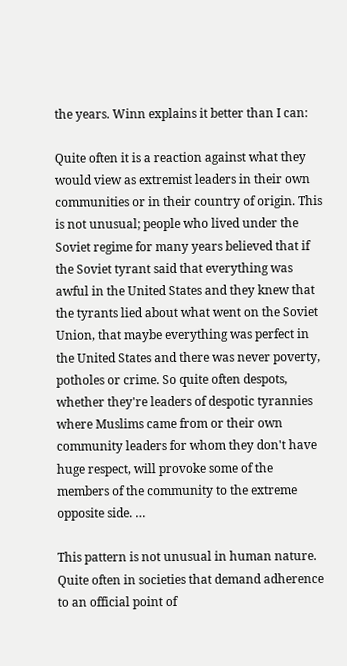the years. Winn explains it better than I can:

Quite often it is a reaction against what they would view as extremist leaders in their own communities or in their country of origin. This is not unusual; people who lived under the Soviet regime for many years believed that if the Soviet tyrant said that everything was awful in the United States and they knew that the tyrants lied about what went on the Soviet Union, that maybe everything was perfect in the United States and there was never poverty, potholes or crime. So quite often despots, whether they're leaders of despotic tyrannies where Muslims came from or their own community leaders for whom they don't have huge respect, will provoke some of the members of the community to the extreme opposite side. …

This pattern is not unusual in human nature. Quite often in societies that demand adherence to an official point of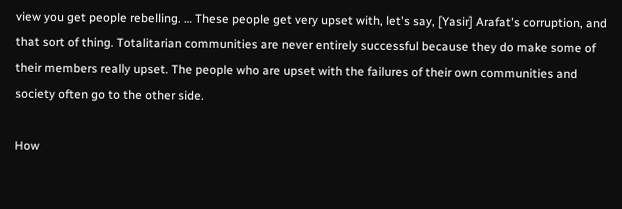view you get people rebelling. … These people get very upset with, let's say, [Yasir] Arafat's corruption, and that sort of thing. Totalitarian communities are never entirely successful because they do make some of their members really upset. The people who are upset with the failures of their own communities and society often go to the other side.

How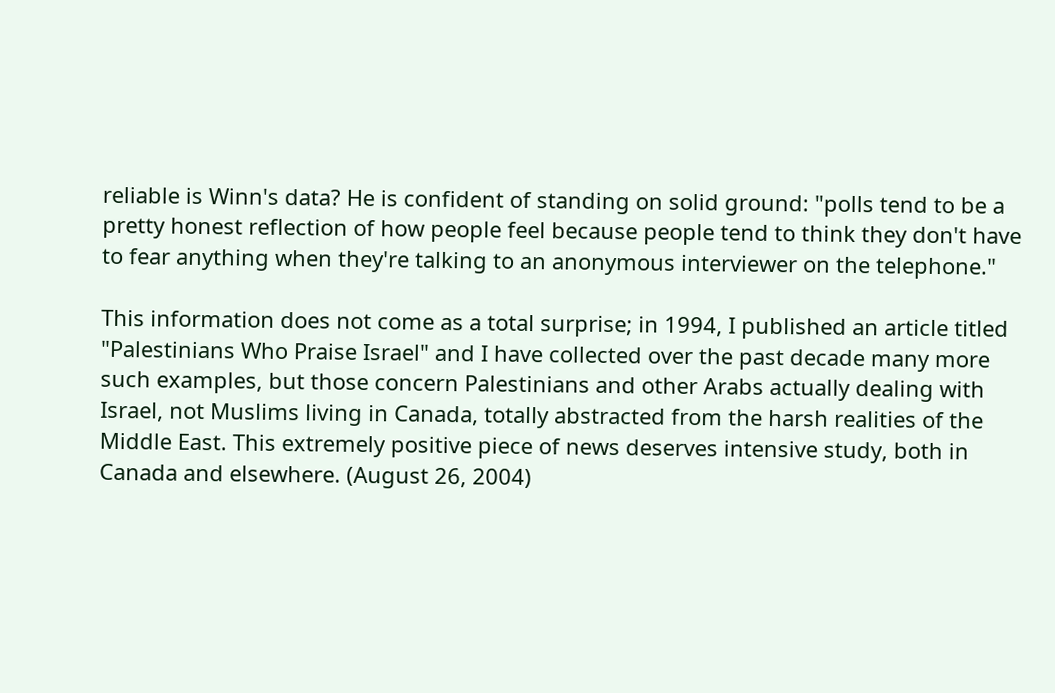reliable is Winn's data? He is confident of standing on solid ground: "polls tend to be a pretty honest reflection of how people feel because people tend to think they don't have to fear anything when they're talking to an anonymous interviewer on the telephone."

This information does not come as a total surprise; in 1994, I published an article titled "Palestinians Who Praise Israel" and I have collected over the past decade many more such examples, but those concern Palestinians and other Arabs actually dealing with Israel, not Muslims living in Canada, totally abstracted from the harsh realities of the Middle East. This extremely positive piece of news deserves intensive study, both in Canada and elsewhere. (August 26, 2004)